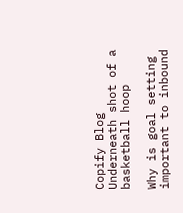Copify Blog
Underneath shot of a basketball hoop

Why is goal setting important to inbound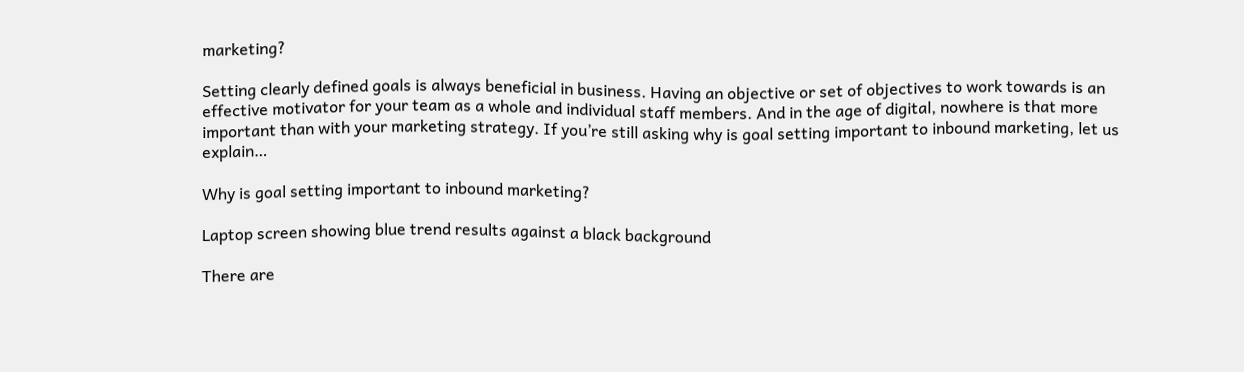marketing?

Setting clearly defined goals is always beneficial in business. Having an objective or set of objectives to work towards is an effective motivator for your team as a whole and individual staff members. And in the age of digital, nowhere is that more important than with your marketing strategy. If you’re still asking why is goal setting important to inbound marketing, let us explain…

Why is goal setting important to inbound marketing?

Laptop screen showing blue trend results against a black background

There are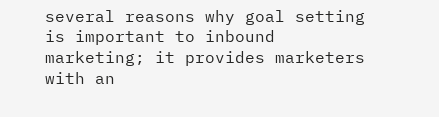several reasons why goal setting is important to inbound marketing; it provides marketers with an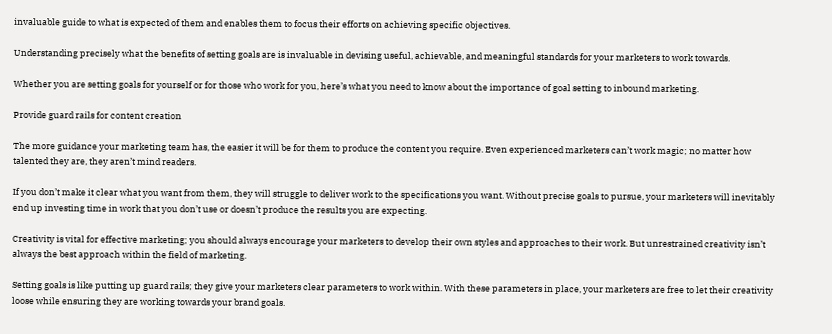invaluable guide to what is expected of them and enables them to focus their efforts on achieving specific objectives.

Understanding precisely what the benefits of setting goals are is invaluable in devising useful, achievable, and meaningful standards for your marketers to work towards.

Whether you are setting goals for yourself or for those who work for you, here’s what you need to know about the importance of goal setting to inbound marketing.

Provide guard rails for content creation

The more guidance your marketing team has, the easier it will be for them to produce the content you require. Even experienced marketers can’t work magic; no matter how talented they are, they aren’t mind readers.

If you don’t make it clear what you want from them, they will struggle to deliver work to the specifications you want. Without precise goals to pursue, your marketers will inevitably end up investing time in work that you don’t use or doesn’t produce the results you are expecting.

Creativity is vital for effective marketing; you should always encourage your marketers to develop their own styles and approaches to their work. But unrestrained creativity isn’t always the best approach within the field of marketing.

Setting goals is like putting up guard rails; they give your marketers clear parameters to work within. With these parameters in place, your marketers are free to let their creativity loose while ensuring they are working towards your brand goals.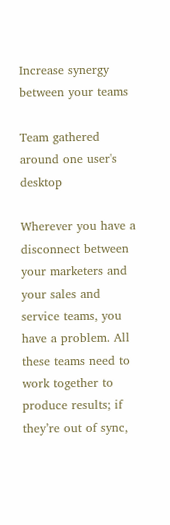Increase synergy between your teams

Team gathered around one user's desktop

Wherever you have a disconnect between your marketers and your sales and service teams, you have a problem. All these teams need to work together to produce results; if they’re out of sync,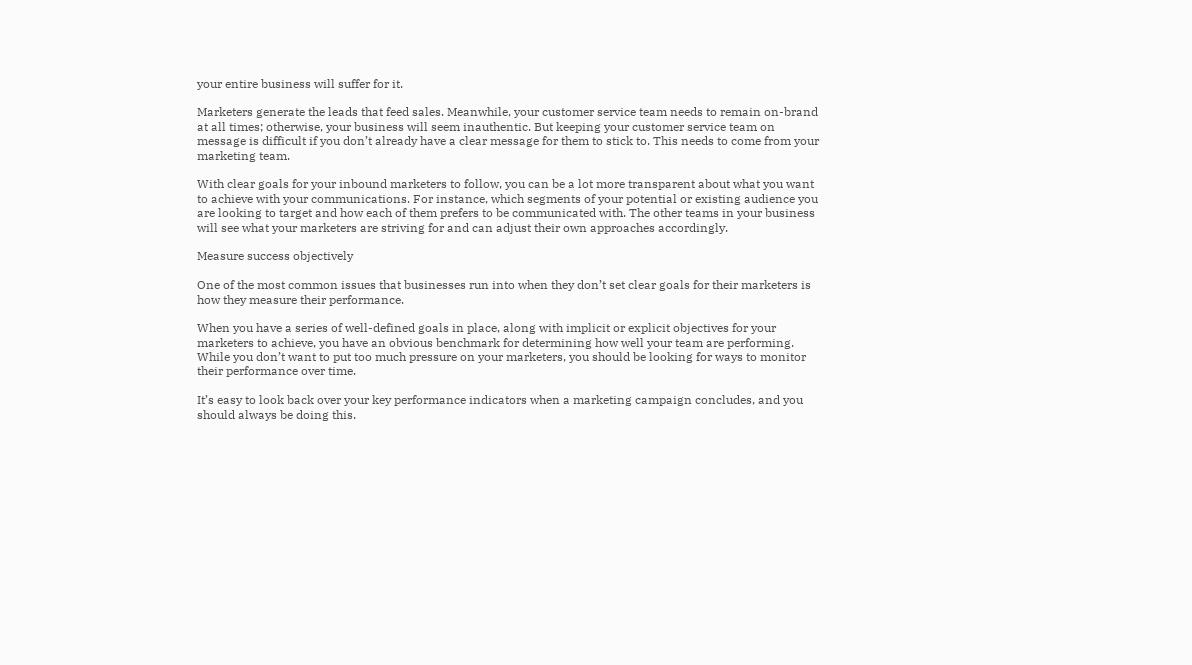your entire business will suffer for it.

Marketers generate the leads that feed sales. Meanwhile, your customer service team needs to remain on-brand at all times; otherwise, your business will seem inauthentic. But keeping your customer service team on message is difficult if you don’t already have a clear message for them to stick to. This needs to come from your marketing team.

With clear goals for your inbound marketers to follow, you can be a lot more transparent about what you want to achieve with your communications. For instance, which segments of your potential or existing audience you are looking to target and how each of them prefers to be communicated with. The other teams in your business will see what your marketers are striving for and can adjust their own approaches accordingly.

Measure success objectively

One of the most common issues that businesses run into when they don’t set clear goals for their marketers is how they measure their performance.

When you have a series of well-defined goals in place, along with implicit or explicit objectives for your marketers to achieve, you have an obvious benchmark for determining how well your team are performing. While you don’t want to put too much pressure on your marketers, you should be looking for ways to monitor their performance over time.

It’s easy to look back over your key performance indicators when a marketing campaign concludes, and you should always be doing this.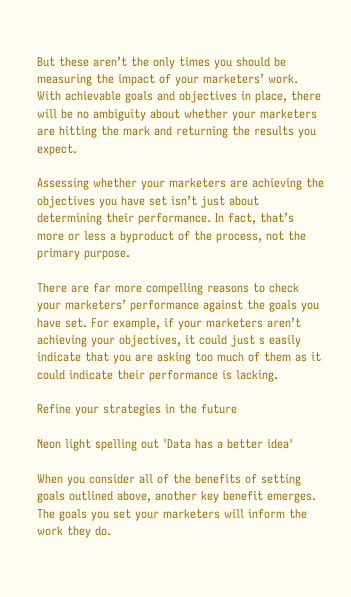But these aren’t the only times you should be measuring the impact of your marketers’ work. With achievable goals and objectives in place, there will be no ambiguity about whether your marketers are hitting the mark and returning the results you expect.

Assessing whether your marketers are achieving the objectives you have set isn’t just about determining their performance. In fact, that’s more or less a byproduct of the process, not the primary purpose.

There are far more compelling reasons to check your marketers’ performance against the goals you have set. For example, if your marketers aren’t achieving your objectives, it could just s easily indicate that you are asking too much of them as it could indicate their performance is lacking.

Refine your strategies in the future

Neon light spelling out 'Data has a better idea'

When you consider all of the benefits of setting goals outlined above, another key benefit emerges. The goals you set your marketers will inform the work they do.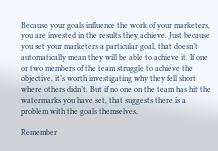Because your goals influence the work of your marketers, you are invested in the results they achieve. Just because you set your marketers a particular goal, that doesn’t automatically mean they will be able to achieve it. If one or two members of the team struggle to achieve the objective, it’s worth investigating why they fell short where others didn’t. But if no one on the team has hit the watermarks you have set, that suggests there is a problem with the goals themselves.

Remember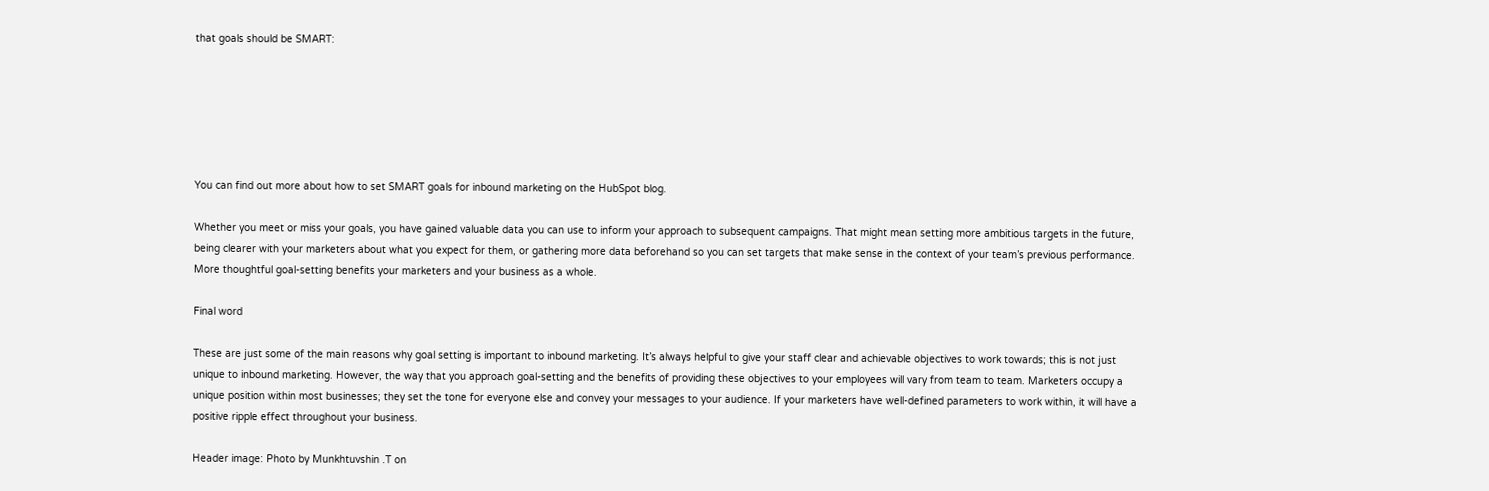that goals should be SMART:






You can find out more about how to set SMART goals for inbound marketing on the HubSpot blog.

Whether you meet or miss your goals, you have gained valuable data you can use to inform your approach to subsequent campaigns. That might mean setting more ambitious targets in the future, being clearer with your marketers about what you expect for them, or gathering more data beforehand so you can set targets that make sense in the context of your team’s previous performance.  More thoughtful goal-setting benefits your marketers and your business as a whole.

Final word

These are just some of the main reasons why goal setting is important to inbound marketing. It’s always helpful to give your staff clear and achievable objectives to work towards; this is not just unique to inbound marketing. However, the way that you approach goal-setting and the benefits of providing these objectives to your employees will vary from team to team. Marketers occupy a unique position within most businesses; they set the tone for everyone else and convey your messages to your audience. If your marketers have well-defined parameters to work within, it will have a positive ripple effect throughout your business.

Header image: Photo by Munkhtuvshin .T on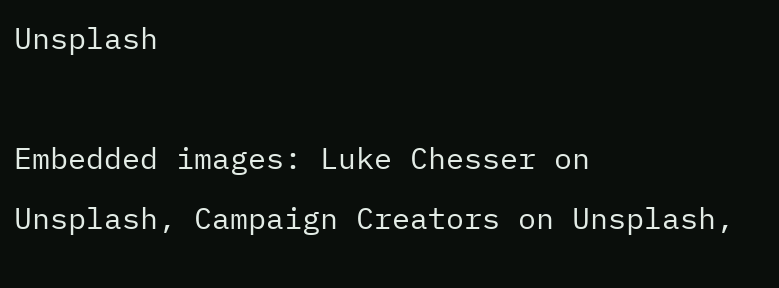Unsplash

Embedded images: Luke Chesser on Unsplash, Campaign Creators on Unsplash,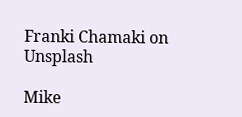Franki Chamaki on Unsplash

Mike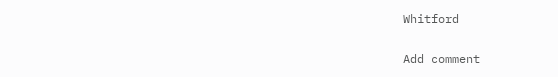Whitford

Add comment